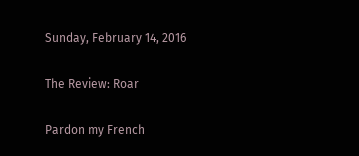Sunday, February 14, 2016

The Review: Roar

Pardon my French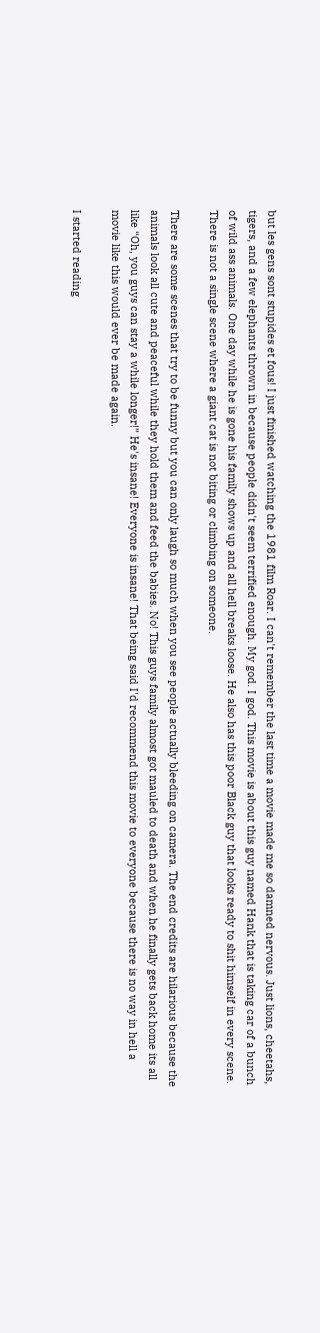but les gens sont stupides et fous! I just finished watching the 1981 film Roar. I can't remember the last time a movie made me so damned nervous. Just lions, cheetahs, tigers, and a few elephants thrown in because people didn't seem terrified enough. My god. I god. This movie is about this guy named Hank that is taking car of a bunch of wild ass animals. One day while he is gone his family shows up and all hell breaks loose. He also has this poor Black guy that looks ready to shit himself in every scene. There is not a single scene where a giant cat is not biting or climbing on someone.

There are some scenes that try to be funny but you can only laugh so much when you see people actually bleeding on camera. The end credits are hilarious because the animals look all cute and peaceful while they hold them and feed the babies. No! This guys family almost got mauled to death and when he finally gets back home its all like “Oh, you guys can stay a while longer!” He's insane! Everyone is insane! That being said I'd recommend this movie to everyone because there is no way in hell a movie like this would ever be made again.

I started reading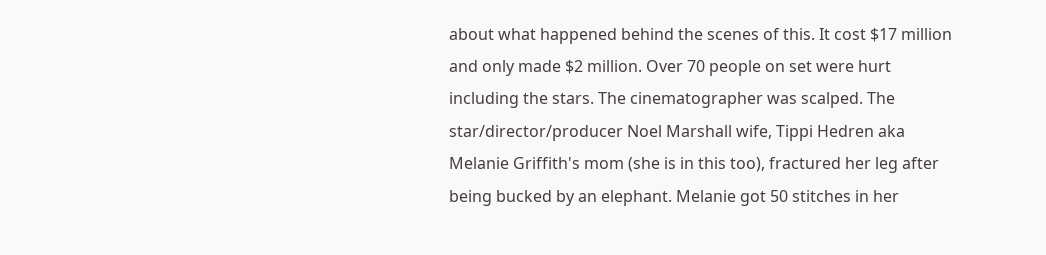about what happened behind the scenes of this. It cost $17 million and only made $2 million. Over 70 people on set were hurt including the stars. The cinematographer was scalped. The star/director/producer Noel Marshall wife, Tippi Hedren aka Melanie Griffith's mom (she is in this too), fractured her leg after being bucked by an elephant. Melanie got 50 stitches in her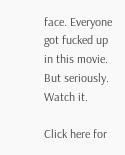face. Everyone got fucked up in this movie. But seriously. Watch it.

Click here for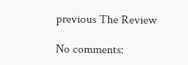previous The Review

No comments: